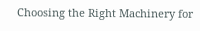Choosing the Right Machinery for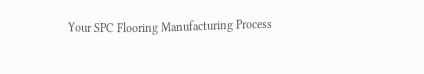Your SPC Flooring Manufacturing Process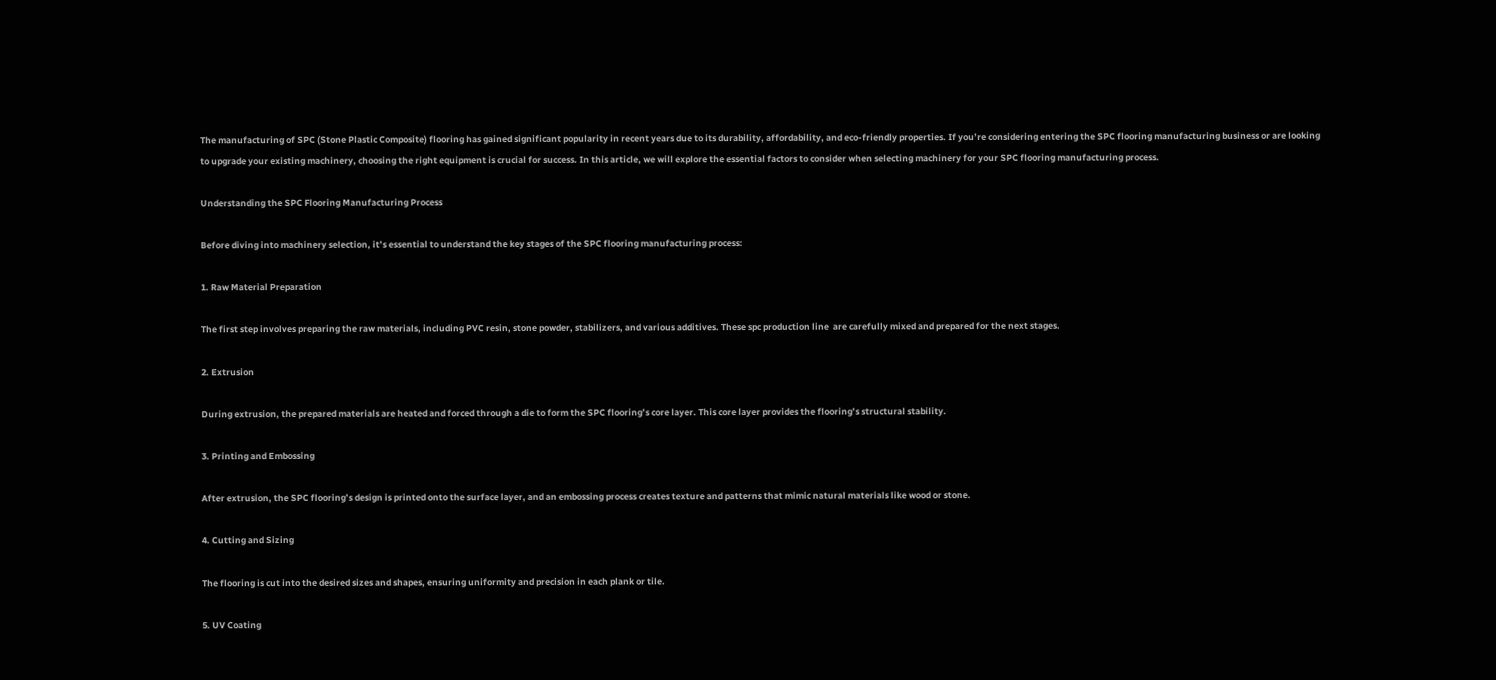The manufacturing of SPC (Stone Plastic Composite) flooring has gained significant popularity in recent years due to its durability, affordability, and eco-friendly properties. If you’re considering entering the SPC flooring manufacturing business or are looking to upgrade your existing machinery, choosing the right equipment is crucial for success. In this article, we will explore the essential factors to consider when selecting machinery for your SPC flooring manufacturing process.

Understanding the SPC Flooring Manufacturing Process

Before diving into machinery selection, it’s essential to understand the key stages of the SPC flooring manufacturing process:

1. Raw Material Preparation

The first step involves preparing the raw materials, including PVC resin, stone powder, stabilizers, and various additives. These spc production line  are carefully mixed and prepared for the next stages.

2. Extrusion

During extrusion, the prepared materials are heated and forced through a die to form the SPC flooring’s core layer. This core layer provides the flooring’s structural stability.

3. Printing and Embossing

After extrusion, the SPC flooring’s design is printed onto the surface layer, and an embossing process creates texture and patterns that mimic natural materials like wood or stone.

4. Cutting and Sizing

The flooring is cut into the desired sizes and shapes, ensuring uniformity and precision in each plank or tile.

5. UV Coating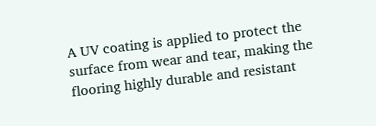A UV coating is applied to protect the surface from wear and tear, making the flooring highly durable and resistant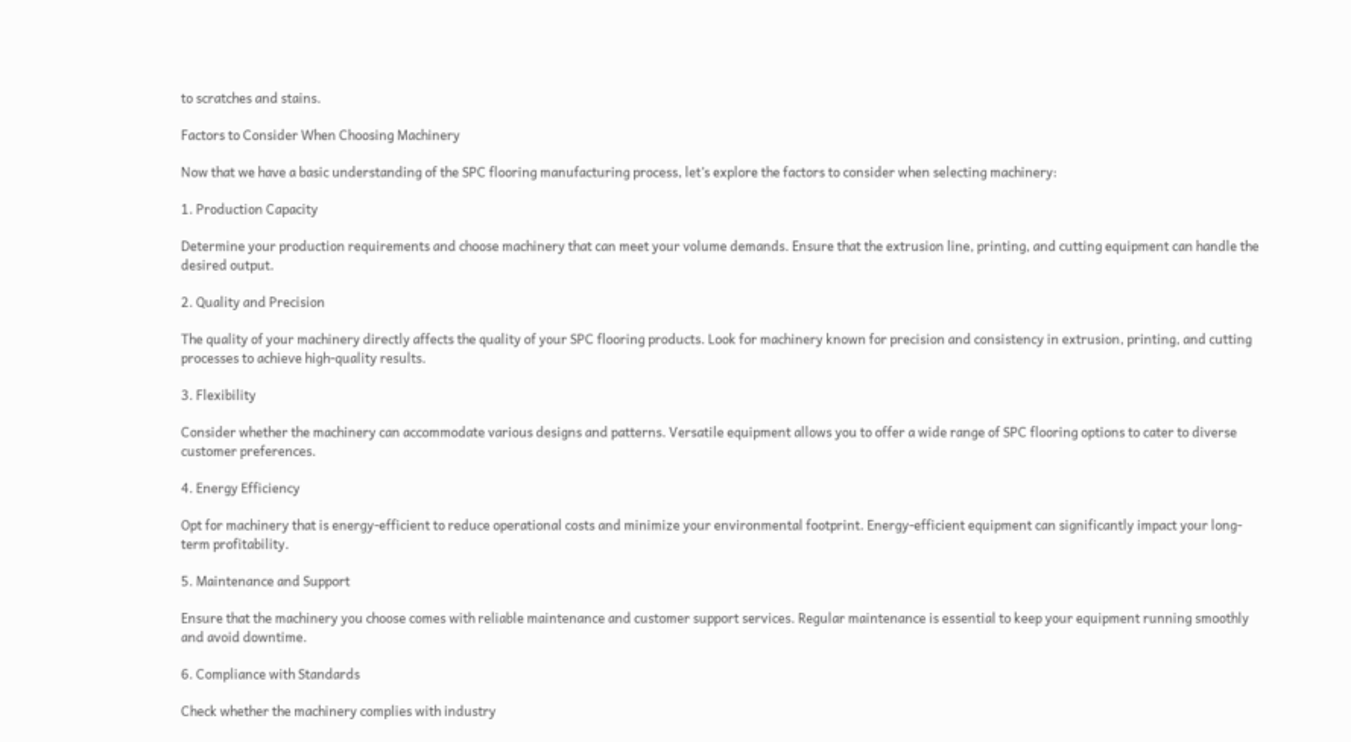to scratches and stains.

Factors to Consider When Choosing Machinery

Now that we have a basic understanding of the SPC flooring manufacturing process, let’s explore the factors to consider when selecting machinery:

1. Production Capacity

Determine your production requirements and choose machinery that can meet your volume demands. Ensure that the extrusion line, printing, and cutting equipment can handle the desired output.

2. Quality and Precision

The quality of your machinery directly affects the quality of your SPC flooring products. Look for machinery known for precision and consistency in extrusion, printing, and cutting processes to achieve high-quality results.

3. Flexibility

Consider whether the machinery can accommodate various designs and patterns. Versatile equipment allows you to offer a wide range of SPC flooring options to cater to diverse customer preferences.

4. Energy Efficiency

Opt for machinery that is energy-efficient to reduce operational costs and minimize your environmental footprint. Energy-efficient equipment can significantly impact your long-term profitability.

5. Maintenance and Support

Ensure that the machinery you choose comes with reliable maintenance and customer support services. Regular maintenance is essential to keep your equipment running smoothly and avoid downtime.

6. Compliance with Standards

Check whether the machinery complies with industry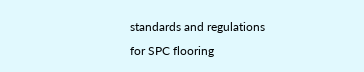standards and regulations for SPC flooring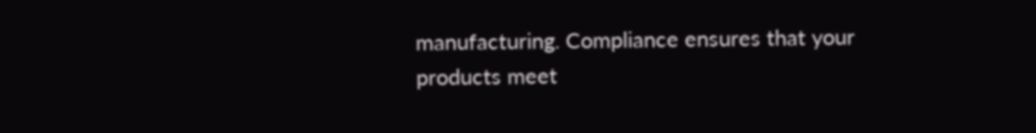manufacturing. Compliance ensures that your products meet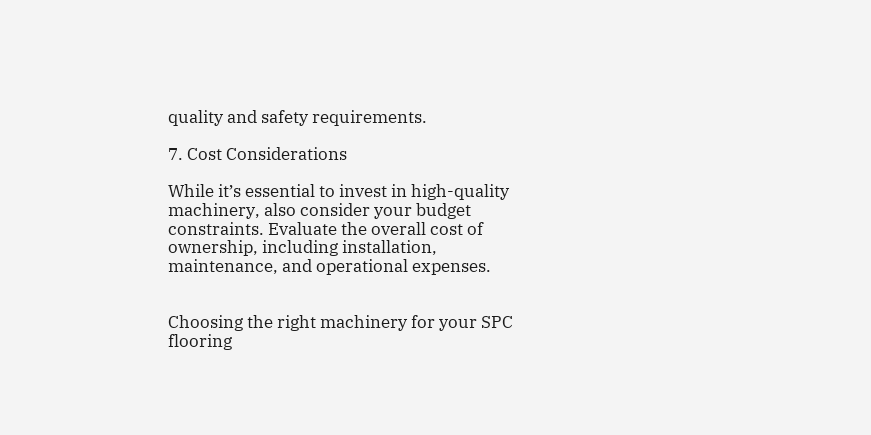quality and safety requirements.

7. Cost Considerations

While it’s essential to invest in high-quality machinery, also consider your budget constraints. Evaluate the overall cost of ownership, including installation, maintenance, and operational expenses.


Choosing the right machinery for your SPC flooring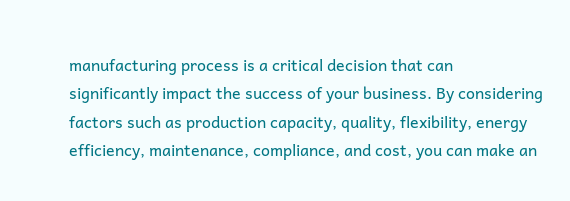manufacturing process is a critical decision that can significantly impact the success of your business. By considering factors such as production capacity, quality, flexibility, energy efficiency, maintenance, compliance, and cost, you can make an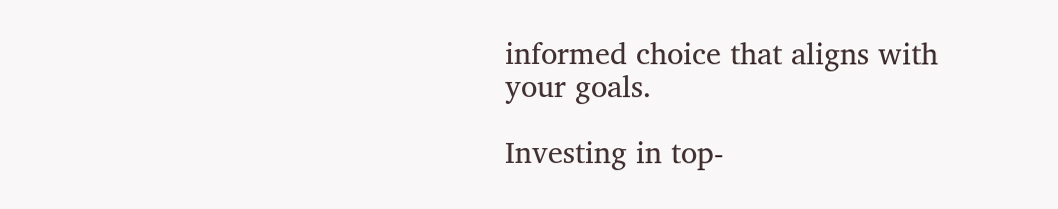informed choice that aligns with your goals.

Investing in top-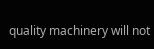quality machinery will not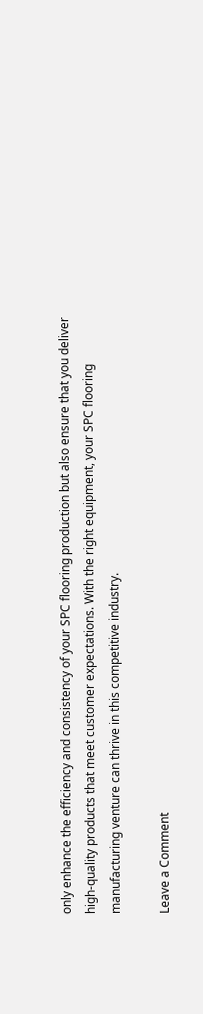only enhance the efficiency and consistency of your SPC flooring production but also ensure that you deliver high-quality products that meet customer expectations. With the right equipment, your SPC flooring manufacturing venture can thrive in this competitive industry.

Leave a Comment